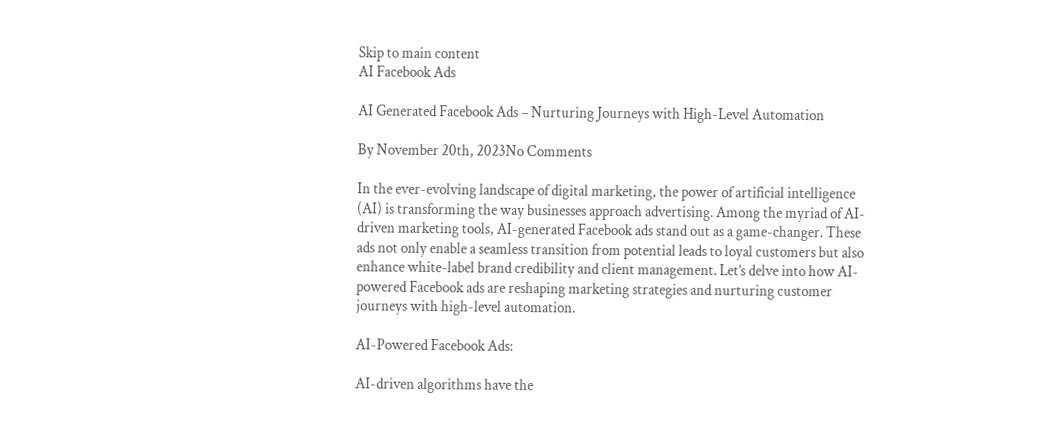Skip to main content
AI Facebook Ads

AI Generated Facebook Ads – Nurturing Journeys with High-Level Automation

By November 20th, 2023No Comments

In the ever-evolving landscape of digital marketing, the power of artificial intelligence (AI) is transforming the way businesses approach advertising. Among the myriad of AI-driven marketing tools, AI-generated Facebook ads stand out as a game-changer. These ads not only enable a seamless transition from potential leads to loyal customers but also enhance white-label brand credibility and client management. Let’s delve into how AI-powered Facebook ads are reshaping marketing strategies and nurturing customer journeys with high-level automation.

AI-Powered Facebook Ads:

AI-driven algorithms have the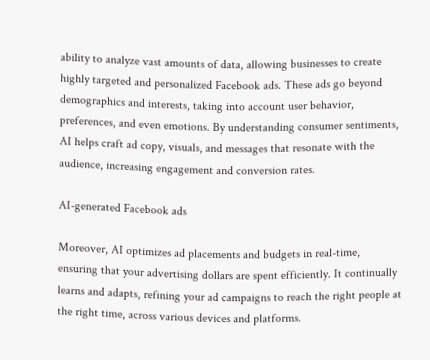ability to analyze vast amounts of data, allowing businesses to create highly targeted and personalized Facebook ads. These ads go beyond demographics and interests, taking into account user behavior, preferences, and even emotions. By understanding consumer sentiments, AI helps craft ad copy, visuals, and messages that resonate with the audience, increasing engagement and conversion rates.

AI-generated Facebook ads

Moreover, AI optimizes ad placements and budgets in real-time, ensuring that your advertising dollars are spent efficiently. It continually learns and adapts, refining your ad campaigns to reach the right people at the right time, across various devices and platforms.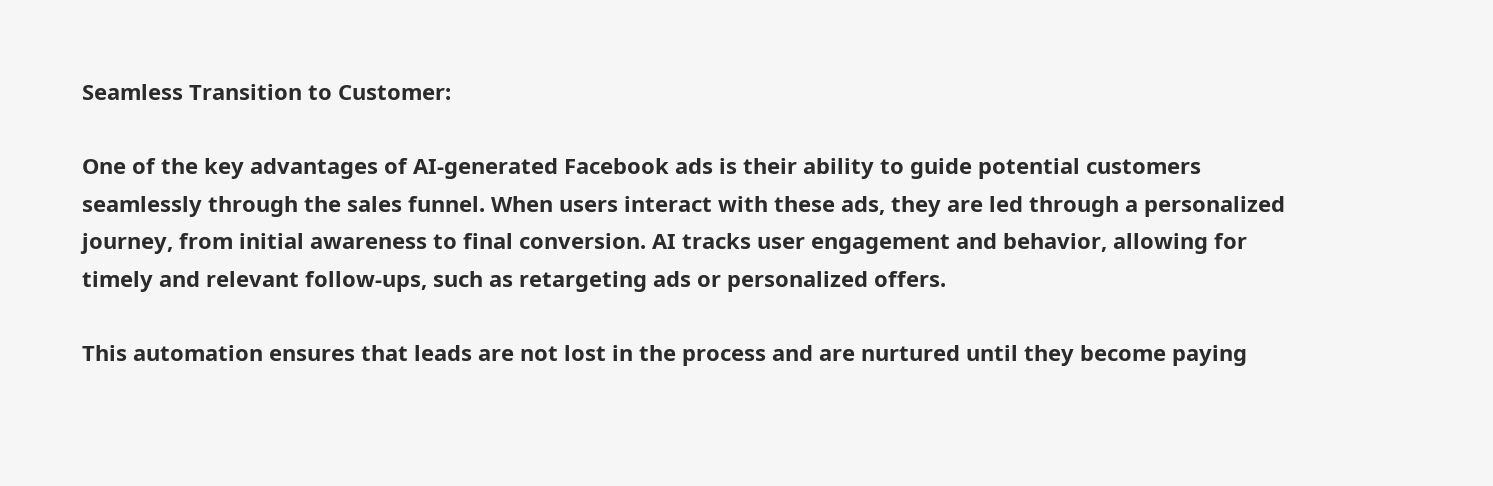Seamless Transition to Customer:

One of the key advantages of AI-generated Facebook ads is their ability to guide potential customers seamlessly through the sales funnel. When users interact with these ads, they are led through a personalized journey, from initial awareness to final conversion. AI tracks user engagement and behavior, allowing for timely and relevant follow-ups, such as retargeting ads or personalized offers.

This automation ensures that leads are not lost in the process and are nurtured until they become paying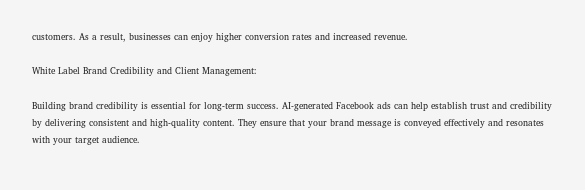customers. As a result, businesses can enjoy higher conversion rates and increased revenue.

White Label Brand Credibility and Client Management:

Building brand credibility is essential for long-term success. AI-generated Facebook ads can help establish trust and credibility by delivering consistent and high-quality content. They ensure that your brand message is conveyed effectively and resonates with your target audience.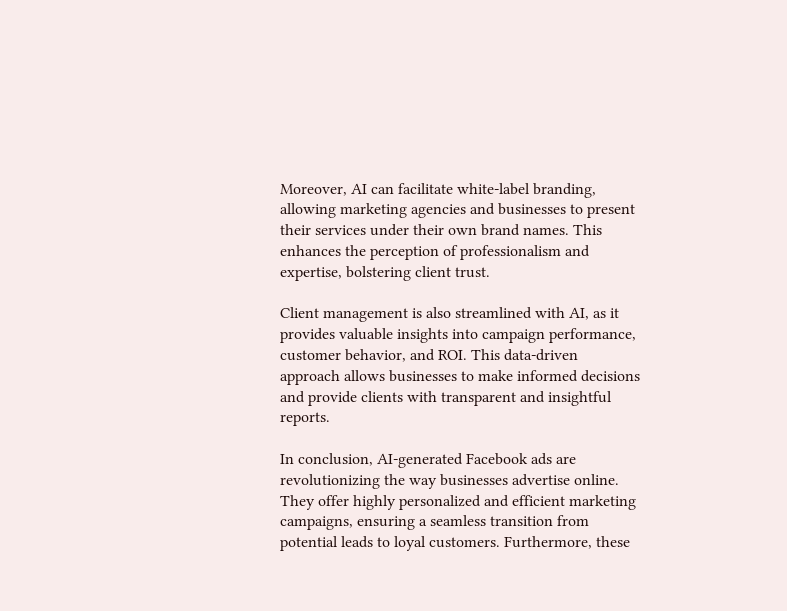Moreover, AI can facilitate white-label branding, allowing marketing agencies and businesses to present their services under their own brand names. This enhances the perception of professionalism and expertise, bolstering client trust.

Client management is also streamlined with AI, as it provides valuable insights into campaign performance, customer behavior, and ROI. This data-driven approach allows businesses to make informed decisions and provide clients with transparent and insightful reports.

In conclusion, AI-generated Facebook ads are revolutionizing the way businesses advertise online. They offer highly personalized and efficient marketing campaigns, ensuring a seamless transition from potential leads to loyal customers. Furthermore, these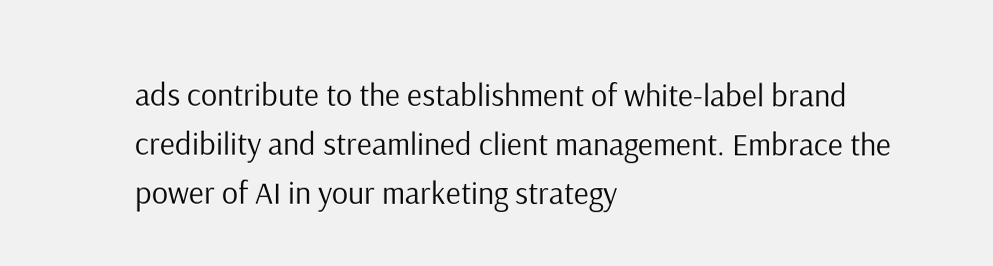ads contribute to the establishment of white-label brand credibility and streamlined client management. Embrace the power of AI in your marketing strategy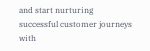and start nurturing successful customer journeys with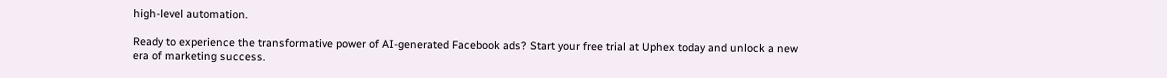high-level automation.

Ready to experience the transformative power of AI-generated Facebook ads? Start your free trial at Uphex today and unlock a new era of marketing success.